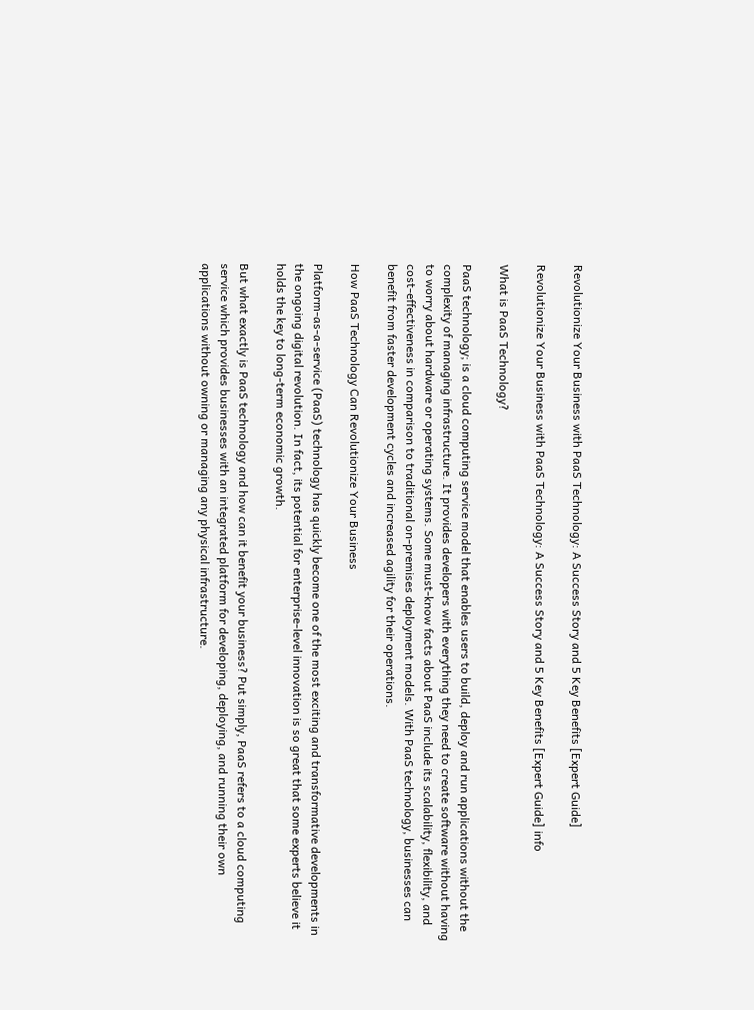Revolutionize Your Business with PaaS Technology: A Success Story and 5 Key Benefits [Expert Guide]

Revolutionize Your Business with PaaS Technology: A Success Story and 5 Key Benefits [Expert Guide] info

What is PaaS Technology?

PaaS technology; is a cloud computing service model that enables users to build, deploy and run applications without the complexity of managing infrastructure. It provides developers with everything they need to create software without having to worry about hardware or operating systems. Some must-know facts about PaaS include its scalability, flexibility, and cost-effectiveness in comparison to traditional on-premises deployment models. With PaaS technology, businesses can benefit from faster development cycles and increased agility for their operations.

How PaaS Technology Can Revolutionize Your Business

Platform-as-a-service (PaaS) technology has quickly become one of the most exciting and transformative developments in the ongoing digital revolution. In fact, its potential for enterprise-level innovation is so great that some experts believe it holds the key to long-term economic growth.

But what exactly is PaaS technology and how can it benefit your business? Put simply, PaaS refers to a cloud computing service which provides businesses with an integrated platform for developing, deploying, and running their own applications without owning or managing any physical infrastructure.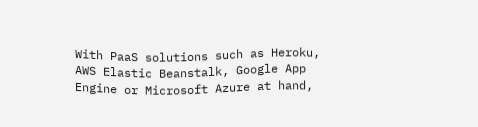With PaaS solutions such as Heroku, AWS Elastic Beanstalk, Google App Engine or Microsoft Azure at hand,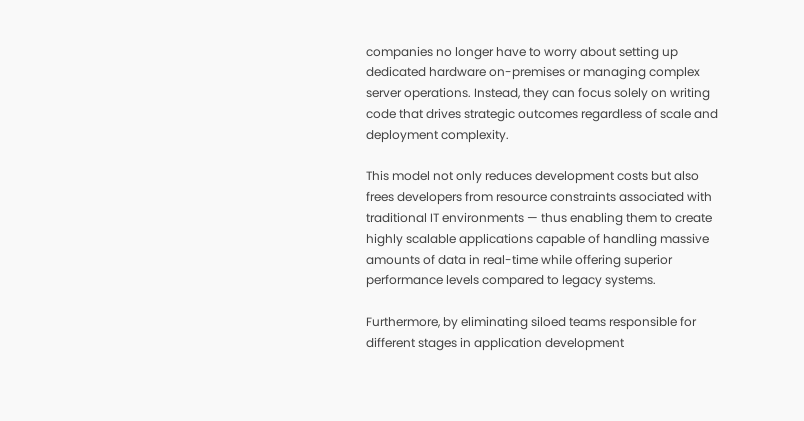companies no longer have to worry about setting up dedicated hardware on-premises or managing complex server operations. Instead, they can focus solely on writing code that drives strategic outcomes regardless of scale and deployment complexity.

This model not only reduces development costs but also frees developers from resource constraints associated with traditional IT environments — thus enabling them to create highly scalable applications capable of handling massive amounts of data in real-time while offering superior performance levels compared to legacy systems.

Furthermore, by eliminating siloed teams responsible for different stages in application development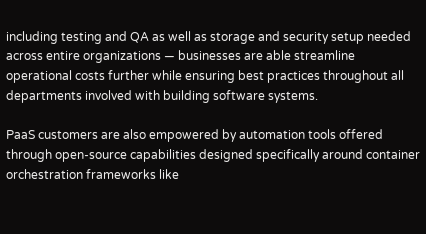including testing and QA as well as storage and security setup needed across entire organizations — businesses are able streamline operational costs further while ensuring best practices throughout all departments involved with building software systems.

PaaS customers are also empowered by automation tools offered through open-source capabilities designed specifically around container orchestration frameworks like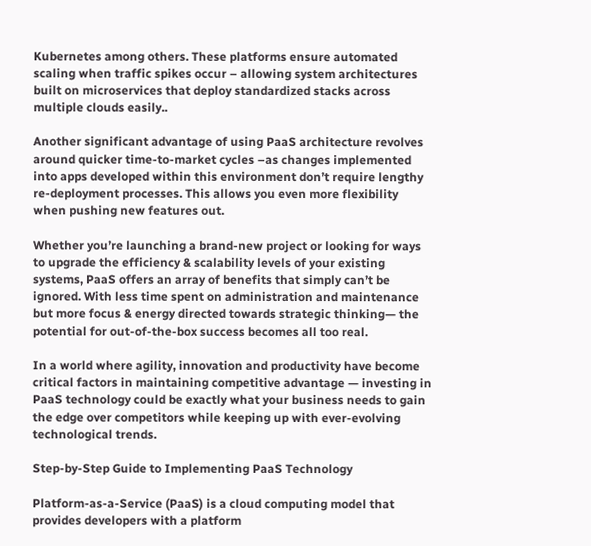Kubernetes among others. These platforms ensure automated scaling when traffic spikes occur – allowing system architectures built on microservices that deploy standardized stacks across multiple clouds easily..

Another significant advantage of using PaaS architecture revolves around quicker time-to-market cycles –as changes implemented into apps developed within this environment don’t require lengthy re-deployment processes. This allows you even more flexibility when pushing new features out.

Whether you’re launching a brand-new project or looking for ways to upgrade the efficiency & scalability levels of your existing systems, PaaS offers an array of benefits that simply can’t be ignored. With less time spent on administration and maintenance but more focus & energy directed towards strategic thinking— the potential for out-of-the-box success becomes all too real.

In a world where agility, innovation and productivity have become critical factors in maintaining competitive advantage — investing in PaaS technology could be exactly what your business needs to gain the edge over competitors while keeping up with ever-evolving technological trends.

Step-by-Step Guide to Implementing PaaS Technology

Platform-as-a-Service (PaaS) is a cloud computing model that provides developers with a platform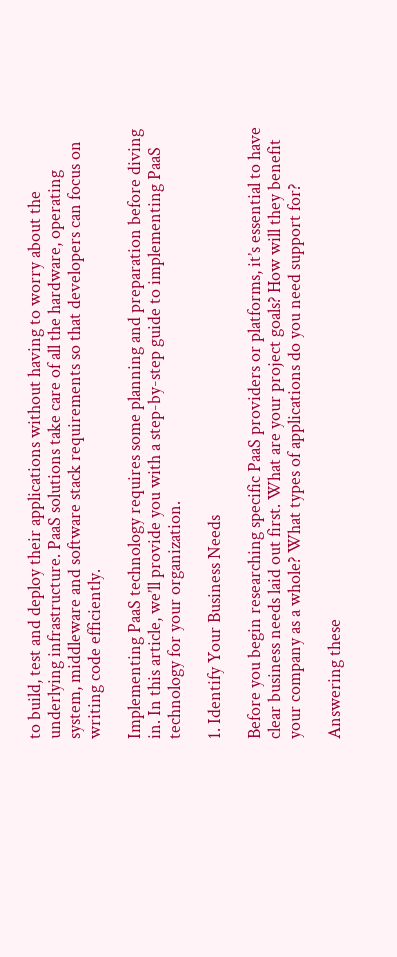to build, test and deploy their applications without having to worry about the underlying infrastructure. PaaS solutions take care of all the hardware, operating system, middleware and software stack requirements so that developers can focus on writing code efficiently.

Implementing PaaS technology requires some planning and preparation before diving in. In this article, we’ll provide you with a step-by-step guide to implementing PaaS technology for your organization.

1. Identify Your Business Needs

Before you begin researching specific PaaS providers or platforms, it’s essential to have clear business needs laid out first. What are your project goals? How will they benefit your company as a whole? What types of applications do you need support for?

Answering these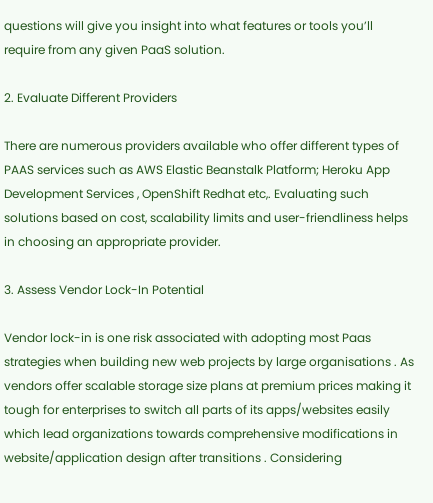questions will give you insight into what features or tools you’ll require from any given PaaS solution.

2. Evaluate Different Providers

There are numerous providers available who offer different types of PAAS services such as AWS Elastic Beanstalk Platform; Heroku App Development Services , OpenShift Redhat etc,. Evaluating such solutions based on cost, scalability limits and user-friendliness helps in choosing an appropriate provider.

3. Assess Vendor Lock-In Potential

Vendor lock-in is one risk associated with adopting most Paas strategies when building new web projects by large organisations . As vendors offer scalable storage size plans at premium prices making it tough for enterprises to switch all parts of its apps/websites easily which lead organizations towards comprehensive modifications in website/application design after transitions . Considering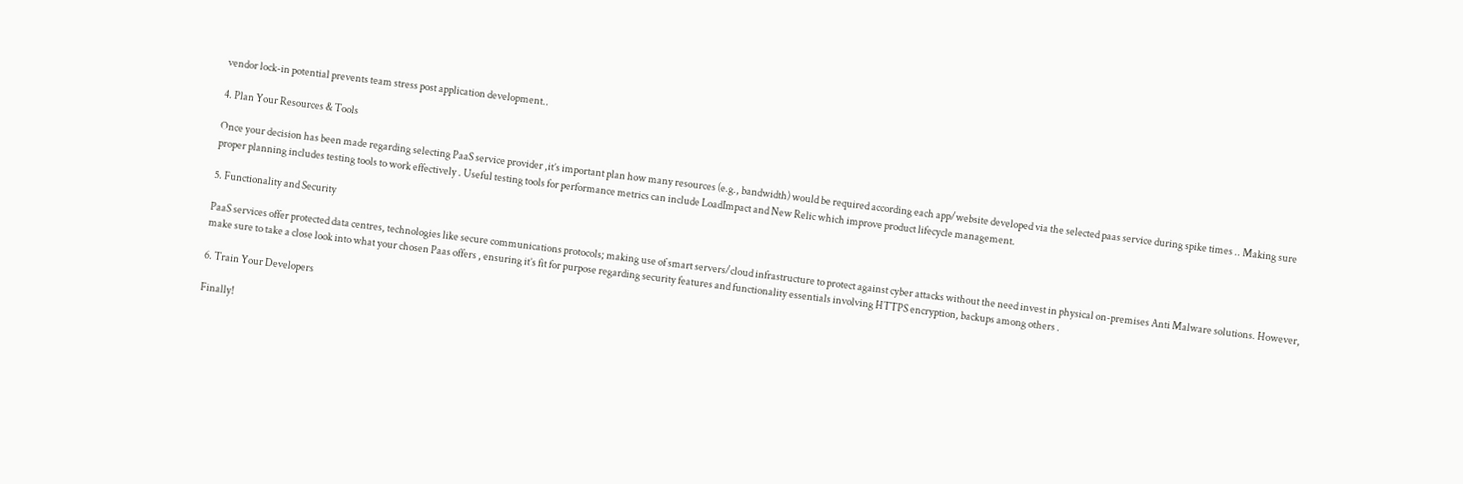vendor lock-in potential prevents team stress post application development..

4. Plan Your Resources & Tools

Once your decision has been made regarding selecting PaaS service provider ,it’s important plan how many resources (e.g., bandwidth) would be required according each app/website developed via the selected paas service during spike times .. Making sure proper planning includes testing tools to work effectively . Useful testing tools for performance metrics can include LoadImpact and New Relic which improve product lifecycle management.

5. Functionality and Security

PaaS services offer protected data centres, technologies like secure communications protocols; making use of smart servers/cloud infrastructure to protect against cyber attacks without the need invest in physical on-premises Anti Malware solutions. However, make sure to take a close look into what your chosen Paas offers , ensuring it’s fit for purpose regarding security features and functionality essentials involving HTTPS encryption, backups among others .

6. Train Your Developers

Finally!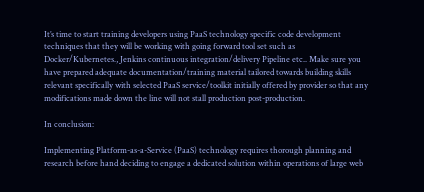It’s time to start training developers using PaaS technology specific code development techniques that they will be working with going forward tool set such as Docker/Kubernetes., Jenkins continuous integration/delivery Pipeline etc.. Make sure you have prepared adequate documentation/training material tailored towards building skills relevant specifically with selected PaaS service/toolkit initially offered by provider so that any modifications made down the line will not stall production post-production.

In conclusion:

Implementing Platform-as-a-Service (PaaS) technology requires thorough planning and research before hand deciding to engage a dedicated solution within operations of large web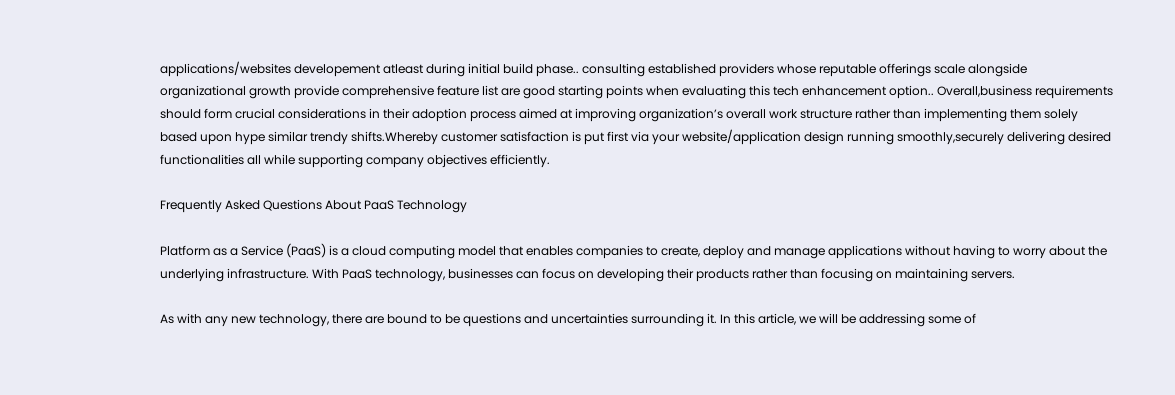applications/websites developement atleast during initial build phase.. consulting established providers whose reputable offerings scale alongside organizational growth provide comprehensive feature list are good starting points when evaluating this tech enhancement option.. Overall,business requirements should form crucial considerations in their adoption process aimed at improving organization’s overall work structure rather than implementing them solely based upon hype similar trendy shifts.Whereby customer satisfaction is put first via your website/application design running smoothly,securely delivering desired functionalities all while supporting company objectives efficiently.

Frequently Asked Questions About PaaS Technology

Platform as a Service (PaaS) is a cloud computing model that enables companies to create, deploy and manage applications without having to worry about the underlying infrastructure. With PaaS technology, businesses can focus on developing their products rather than focusing on maintaining servers.

As with any new technology, there are bound to be questions and uncertainties surrounding it. In this article, we will be addressing some of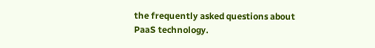the frequently asked questions about PaaS technology.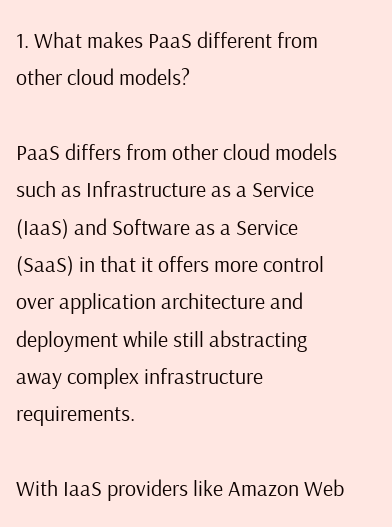1. What makes PaaS different from other cloud models?

PaaS differs from other cloud models such as Infrastructure as a Service (IaaS) and Software as a Service (SaaS) in that it offers more control over application architecture and deployment while still abstracting away complex infrastructure requirements.

With IaaS providers like Amazon Web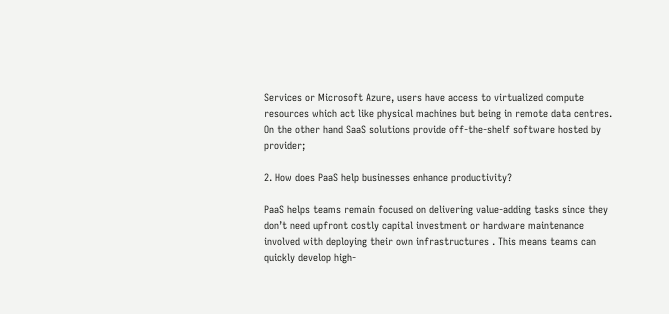Services or Microsoft Azure, users have access to virtualized compute resources which act like physical machines but being in remote data centres.
On the other hand SaaS solutions provide off-the-shelf software hosted by provider;

2. How does PaaS help businesses enhance productivity?

PaaS helps teams remain focused on delivering value-adding tasks since they don’t need upfront costly capital investment or hardware maintenance involved with deploying their own infrastructures . This means teams can quickly develop high-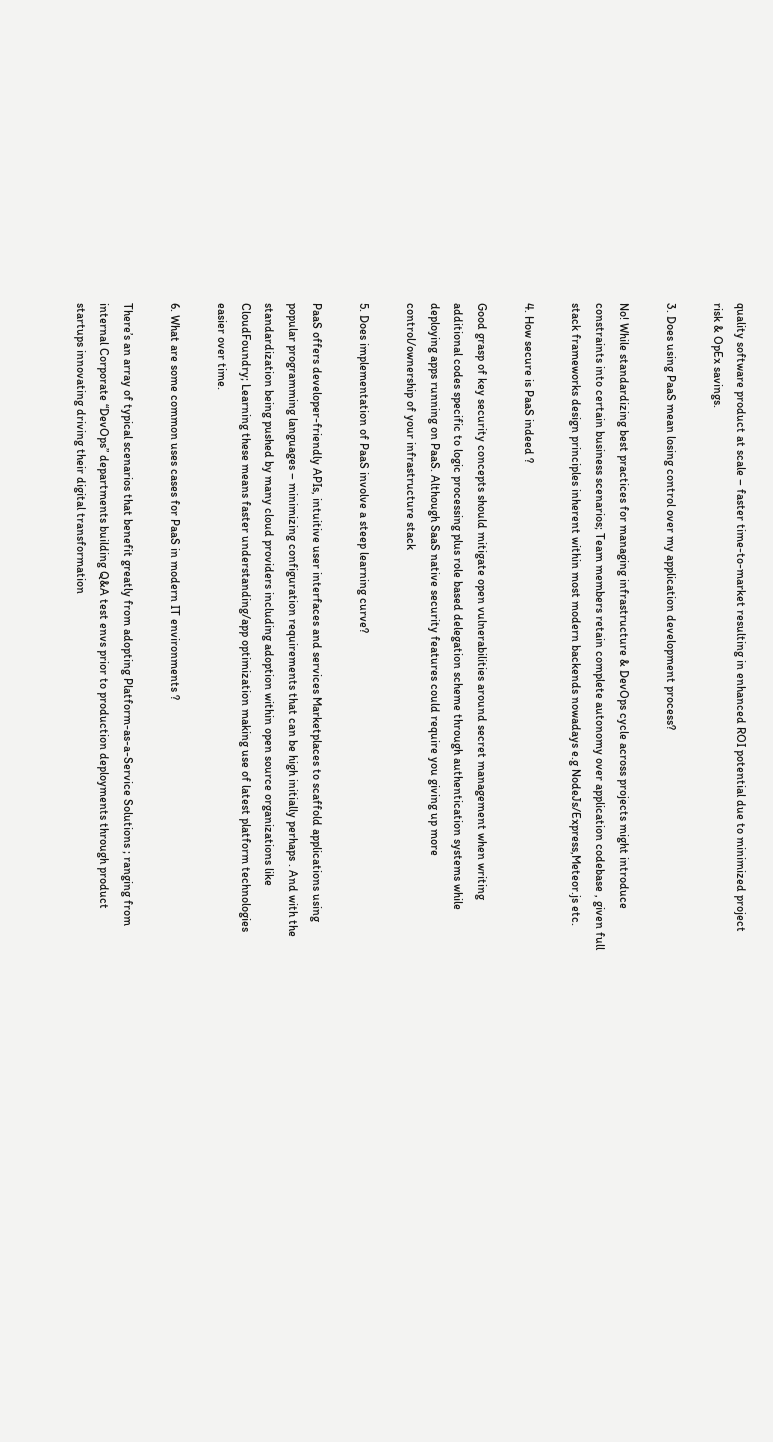quality software product at scale – faster time-to-market resulting in enhanced ROI potential due to minimized project risk & OpEx savings.

3. Does using PaaS mean losing control over my application development process?

No! While standardizing best practices for managing infrastructure & DevOps cycle across projects might introduce constraints into certain business scenarios; Team members retain complete autonomy over application codebase , given full stack frameworks design principles inherent within most modern backends nowadays e.g NodeJs/Express,Meteor.js etc.

4. How secure is PaaS indeed ?

Good grasp of key security concepts should mitigate open vulnerabilities around secret management when writing additional codes specific to logic processing plus role based delegation scheme through authentication systems while deploying apps running on PaaS. Although SaaS native security features could require you giving up more control/ownership of your infrastructure stack

5. Does implementation of PaaS involve a steep learning curve?

PaaS offers developer-friendly APIs, intuitive user interfaces and services Marketplaces to scaffold applications using popular programming languages – minimizing configuration requirements that can be high initially perhaps . And with the standardization being pushed by many cloud providers including adoption within open source organizations like CloudFoundry; Learning these means faster understanding/app optimization making use of latest platform technologies easier over time.

6. What are some common uses cases for PaaS in modern IT environments ?

There’s an array of typical scenarios that benefit greatly from adopting Platform-as-a-Service Solutions ; ranging from internal Corporate “DevOps” departments building Q&A test envs prior to production deployments through product startups innovating driving their digital transformation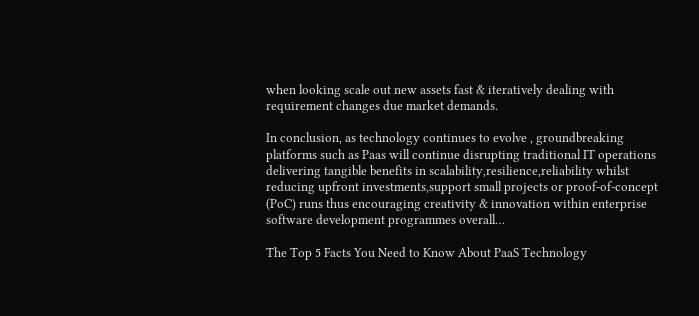when looking scale out new assets fast & iteratively dealing with requirement changes due market demands.

In conclusion, as technology continues to evolve , groundbreaking platforms such as Paas will continue disrupting traditional IT operations delivering tangible benefits in scalability,resilience,reliability whilst reducing upfront investments,support small projects or proof-of-concept (PoC) runs thus encouraging creativity & innovation within enterprise software development programmes overall…

The Top 5 Facts You Need to Know About PaaS Technology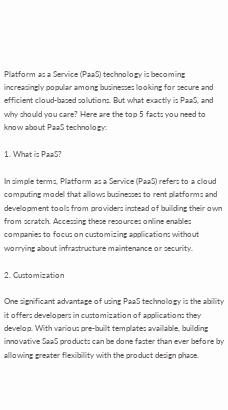Platform as a Service (PaaS) technology is becoming increasingly popular among businesses looking for secure and efficient cloud-based solutions. But what exactly is PaaS, and why should you care? Here are the top 5 facts you need to know about PaaS technology:

1. What is PaaS?

In simple terms, Platform as a Service (PaaS) refers to a cloud computing model that allows businesses to rent platforms and development tools from providers instead of building their own from scratch. Accessing these resources online enables companies to focus on customizing applications without worrying about infrastructure maintenance or security.

2. Customization

One significant advantage of using PaaS technology is the ability it offers developers in customization of applications they develop. With various pre-built templates available, building innovative SaaS products can be done faster than ever before by allowing greater flexibility with the product design phase.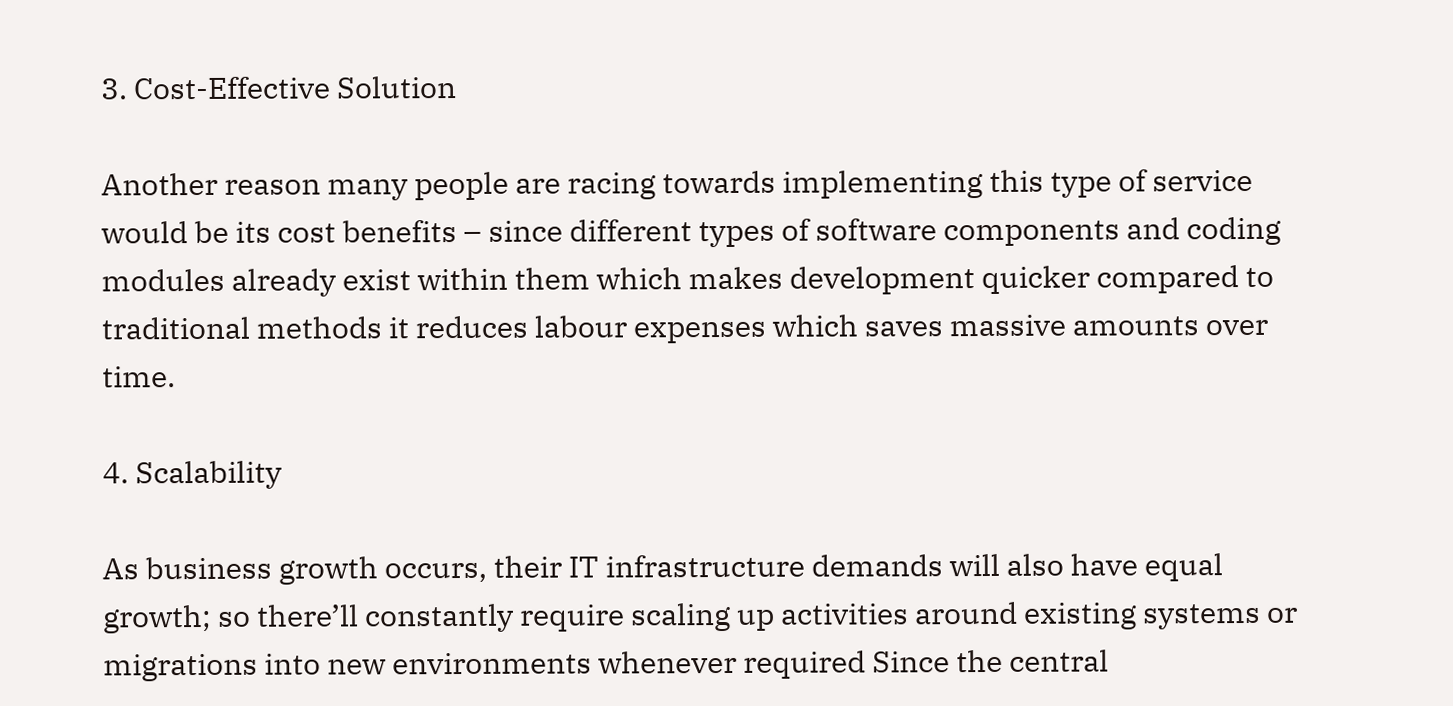3. Cost-Effective Solution

Another reason many people are racing towards implementing this type of service would be its cost benefits – since different types of software components and coding modules already exist within them which makes development quicker compared to traditional methods it reduces labour expenses which saves massive amounts over time.

4. Scalability

As business growth occurs, their IT infrastructure demands will also have equal growth; so there’ll constantly require scaling up activities around existing systems or migrations into new environments whenever required Since the central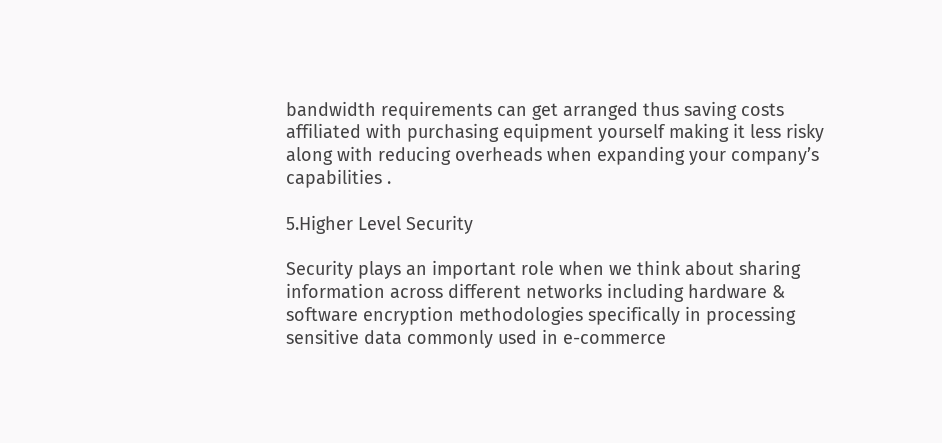bandwidth requirements can get arranged thus saving costs affiliated with purchasing equipment yourself making it less risky along with reducing overheads when expanding your company’s capabilities .

5.Higher Level Security

Security plays an important role when we think about sharing information across different networks including hardware & software encryption methodologies specifically in processing sensitive data commonly used in e-commerce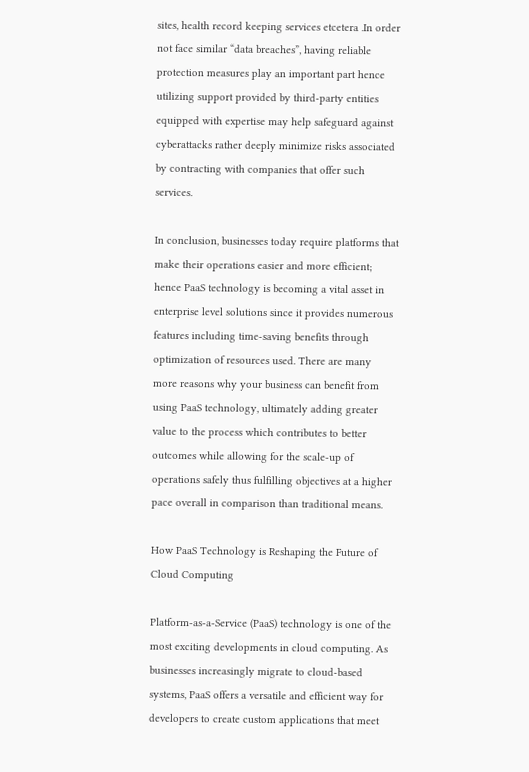sites, health record keeping services etcetera .In order not face similar “data breaches”, having reliable protection measures play an important part hence utilizing support provided by third-party entities equipped with expertise may help safeguard against cyberattacks rather deeply minimize risks associated by contracting with companies that offer such services.

In conclusion, businesses today require platforms that make their operations easier and more efficient; hence PaaS technology is becoming a vital asset in enterprise level solutions since it provides numerous features including time-saving benefits through optimization of resources used. There are many more reasons why your business can benefit from using PaaS technology, ultimately adding greater value to the process which contributes to better outcomes while allowing for the scale-up of operations safely thus fulfilling objectives at a higher pace overall in comparison than traditional means.

How PaaS Technology is Reshaping the Future of Cloud Computing

Platform-as-a-Service (PaaS) technology is one of the most exciting developments in cloud computing. As businesses increasingly migrate to cloud-based systems, PaaS offers a versatile and efficient way for developers to create custom applications that meet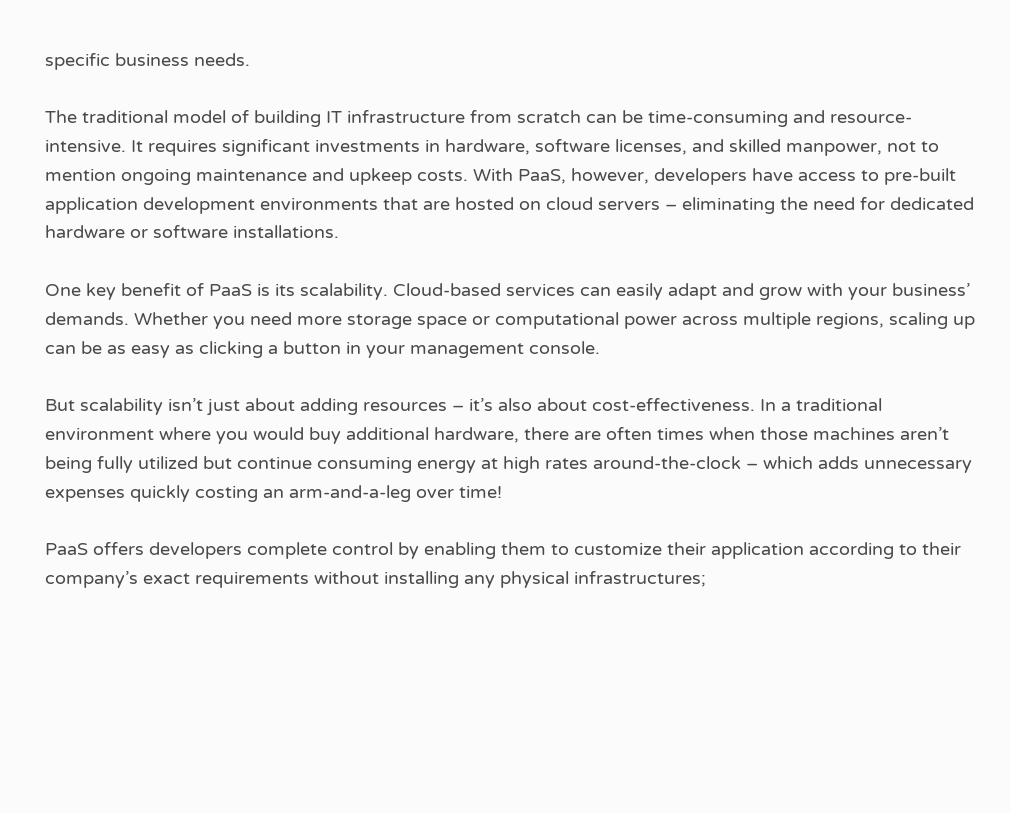specific business needs.

The traditional model of building IT infrastructure from scratch can be time-consuming and resource-intensive. It requires significant investments in hardware, software licenses, and skilled manpower, not to mention ongoing maintenance and upkeep costs. With PaaS, however, developers have access to pre-built application development environments that are hosted on cloud servers – eliminating the need for dedicated hardware or software installations.

One key benefit of PaaS is its scalability. Cloud-based services can easily adapt and grow with your business’ demands. Whether you need more storage space or computational power across multiple regions, scaling up can be as easy as clicking a button in your management console.

But scalability isn’t just about adding resources – it’s also about cost-effectiveness. In a traditional environment where you would buy additional hardware, there are often times when those machines aren’t being fully utilized but continue consuming energy at high rates around-the-clock – which adds unnecessary expenses quickly costing an arm-and-a-leg over time!

PaaS offers developers complete control by enabling them to customize their application according to their company’s exact requirements without installing any physical infrastructures;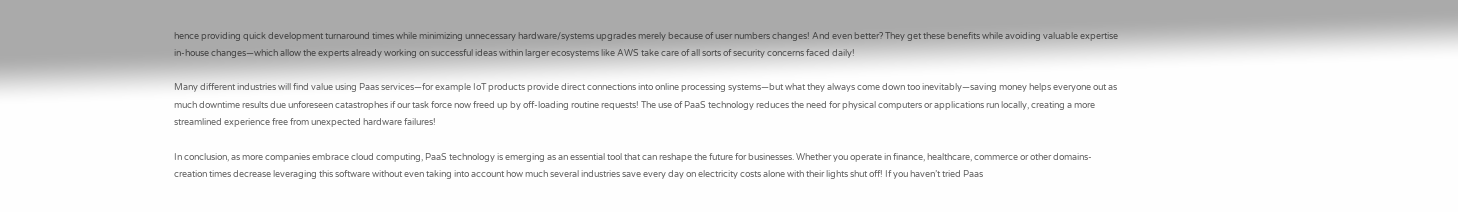hence providing quick development turnaround times while minimizing unnecessary hardware/systems upgrades merely because of user numbers changes! And even better? They get these benefits while avoiding valuable expertise in-house changes—which allow the experts already working on successful ideas within larger ecosystems like AWS take care of all sorts of security concerns faced daily!

Many different industries will find value using Paas services—for example IoT products provide direct connections into online processing systems—but what they always come down too inevitably—saving money helps everyone out as much downtime results due unforeseen catastrophes if our task force now freed up by off-loading routine requests! The use of PaaS technology reduces the need for physical computers or applications run locally, creating a more streamlined experience free from unexpected hardware failures!

In conclusion, as more companies embrace cloud computing, PaaS technology is emerging as an essential tool that can reshape the future for businesses. Whether you operate in finance, healthcare, commerce or other domains- creation times decrease leveraging this software without even taking into account how much several industries save every day on electricity costs alone with their lights shut off! If you haven’t tried Paas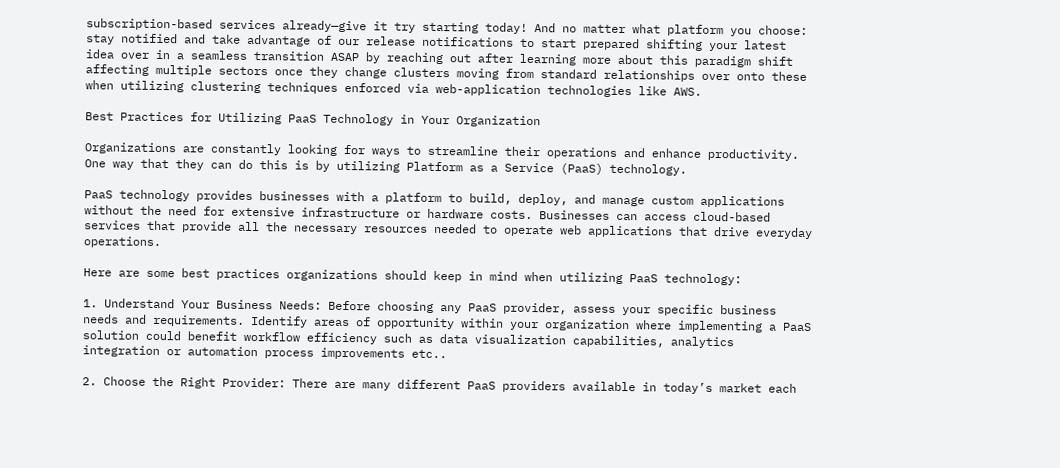subscription-based services already—give it try starting today! And no matter what platform you choose: stay notified and take advantage of our release notifications to start prepared shifting your latest idea over in a seamless transition ASAP by reaching out after learning more about this paradigm shift affecting multiple sectors once they change clusters moving from standard relationships over onto these when utilizing clustering techniques enforced via web-application technologies like AWS.

Best Practices for Utilizing PaaS Technology in Your Organization

Organizations are constantly looking for ways to streamline their operations and enhance productivity. One way that they can do this is by utilizing Platform as a Service (PaaS) technology.

PaaS technology provides businesses with a platform to build, deploy, and manage custom applications without the need for extensive infrastructure or hardware costs. Businesses can access cloud-based services that provide all the necessary resources needed to operate web applications that drive everyday operations.

Here are some best practices organizations should keep in mind when utilizing PaaS technology:

1. Understand Your Business Needs: Before choosing any PaaS provider, assess your specific business needs and requirements. Identify areas of opportunity within your organization where implementing a PaaS solution could benefit workflow efficiency such as data visualization capabilities, analytics integration or automation process improvements etc..

2. Choose the Right Provider: There are many different PaaS providers available in today’s market each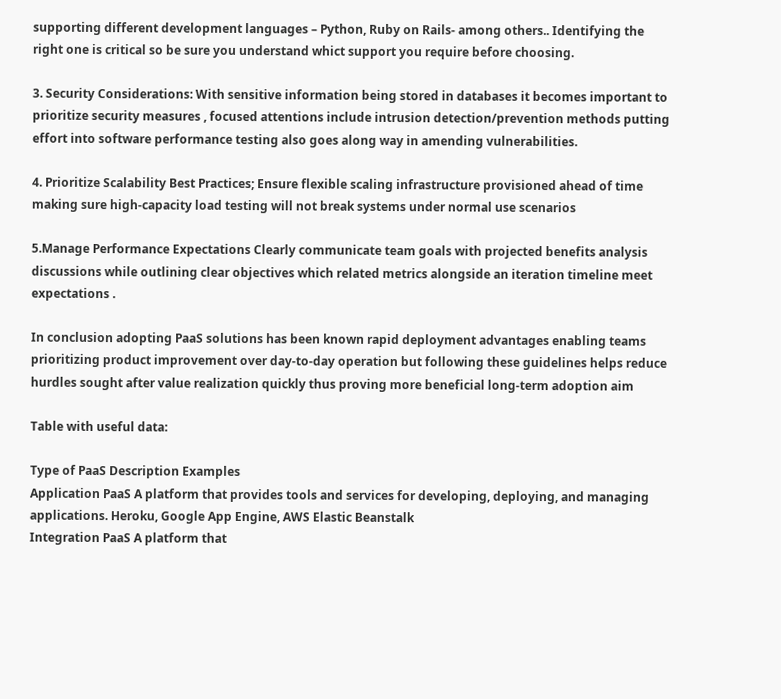supporting different development languages – Python, Ruby on Rails- among others.. Identifying the right one is critical so be sure you understand whict support you require before choosing.

3. Security Considerations: With sensitive information being stored in databases it becomes important to prioritize security measures , focused attentions include intrusion detection/prevention methods putting effort into software performance testing also goes along way in amending vulnerabilities.

4. Prioritize Scalability Best Practices; Ensure flexible scaling infrastructure provisioned ahead of time making sure high-capacity load testing will not break systems under normal use scenarios

5.Manage Performance Expectations Clearly communicate team goals with projected benefits analysis discussions while outlining clear objectives which related metrics alongside an iteration timeline meet expectations .

In conclusion adopting PaaS solutions has been known rapid deployment advantages enabling teams prioritizing product improvement over day-to-day operation but following these guidelines helps reduce hurdles sought after value realization quickly thus proving more beneficial long-term adoption aim

Table with useful data:

Type of PaaS Description Examples
Application PaaS A platform that provides tools and services for developing, deploying, and managing applications. Heroku, Google App Engine, AWS Elastic Beanstalk
Integration PaaS A platform that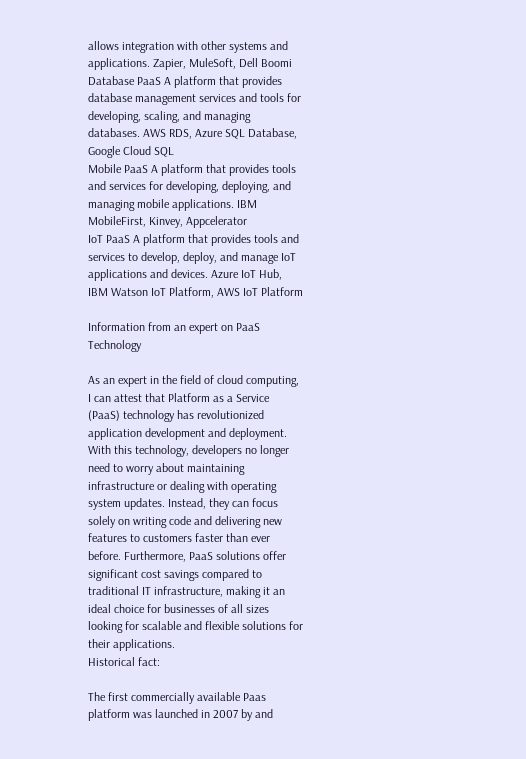allows integration with other systems and applications. Zapier, MuleSoft, Dell Boomi
Database PaaS A platform that provides database management services and tools for developing, scaling, and managing databases. AWS RDS, Azure SQL Database, Google Cloud SQL
Mobile PaaS A platform that provides tools and services for developing, deploying, and managing mobile applications. IBM MobileFirst, Kinvey, Appcelerator
IoT PaaS A platform that provides tools and services to develop, deploy, and manage IoT applications and devices. Azure IoT Hub, IBM Watson IoT Platform, AWS IoT Platform

Information from an expert on PaaS Technology

As an expert in the field of cloud computing, I can attest that Platform as a Service (PaaS) technology has revolutionized application development and deployment. With this technology, developers no longer need to worry about maintaining infrastructure or dealing with operating system updates. Instead, they can focus solely on writing code and delivering new features to customers faster than ever before. Furthermore, PaaS solutions offer significant cost savings compared to traditional IT infrastructure, making it an ideal choice for businesses of all sizes looking for scalable and flexible solutions for their applications.
Historical fact:

The first commercially available Paas platform was launched in 2007 by and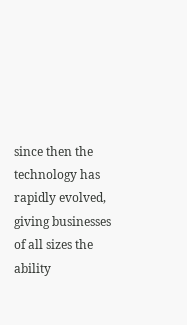since then the technology has rapidly evolved, giving businesses of all sizes the ability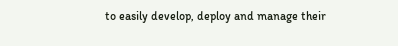to easily develop, deploy and manage their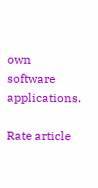own software applications.

Rate article